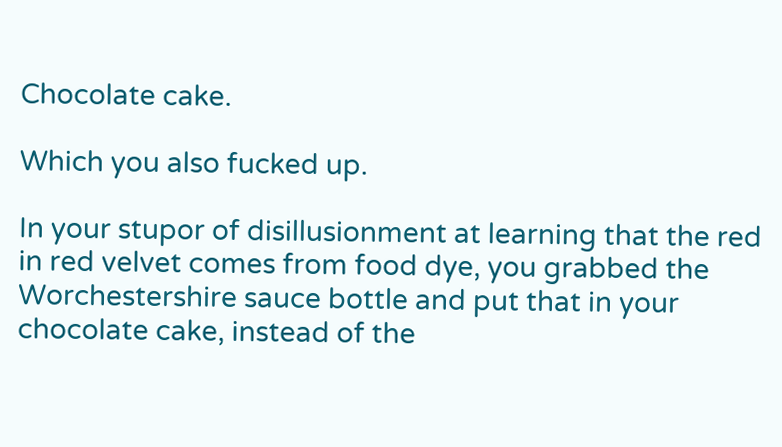Chocolate cake.

Which you also fucked up.

In your stupor of disillusionment at learning that the red in red velvet comes from food dye, you grabbed the Worchestershire sauce bottle and put that in your chocolate cake, instead of the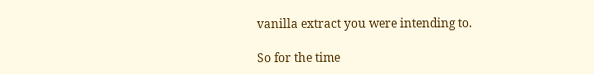vanilla extract you were intending to.

So for the time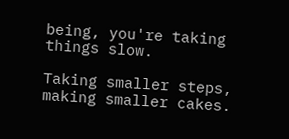being, you're taking things slow.

Taking smaller steps, making smaller cakes.